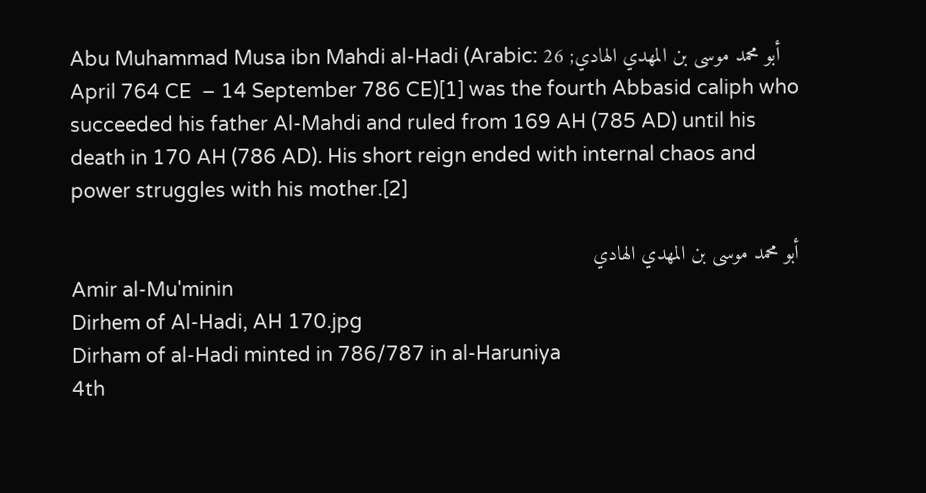Abu Muhammad Musa ibn Mahdi al-Hadi (Arabic: أبو محمد موسى بن المهدي الهادي; 26 April 764 CE  – 14 September 786 CE)[1] was the fourth Abbasid caliph who succeeded his father Al-Mahdi and ruled from 169 AH (785 AD) until his death in 170 AH (786 AD). His short reign ended with internal chaos and power struggles with his mother.[2]

أبو محمد موسى بن المهدي الهادي
Amir al-Mu'minin
Dirhem of Al-Hadi, AH 170.jpg
Dirham of al-Hadi minted in 786/787 in al-Haruniya
4th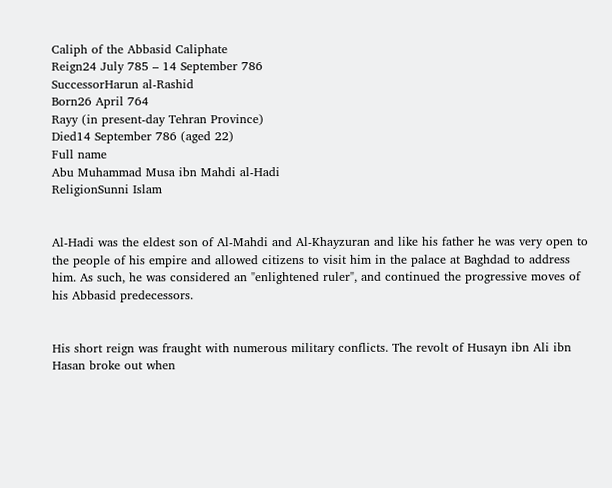Caliph of the Abbasid Caliphate
Reign24 July 785 – 14 September 786
SuccessorHarun al-Rashid
Born26 April 764
Rayy (in present-day Tehran Province)
Died14 September 786 (aged 22)
Full name
Abu Muhammad Musa ibn Mahdi al-Hadi
ReligionSunni Islam


Al-Hadi was the eldest son of Al-Mahdi and Al-Khayzuran and like his father he was very open to the people of his empire and allowed citizens to visit him in the palace at Baghdad to address him. As such, he was considered an "enlightened ruler", and continued the progressive moves of his Abbasid predecessors.


His short reign was fraught with numerous military conflicts. The revolt of Husayn ibn Ali ibn Hasan broke out when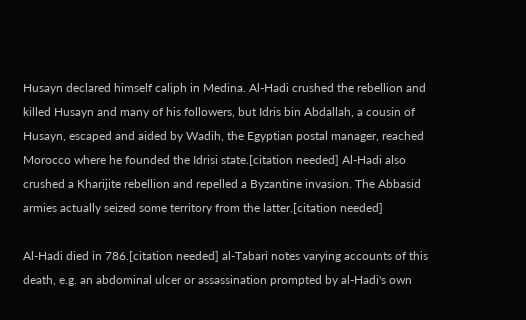Husayn declared himself caliph in Medina. Al-Hadi crushed the rebellion and killed Husayn and many of his followers, but Idris bin Abdallah, a cousin of Husayn, escaped and aided by Wadih, the Egyptian postal manager, reached Morocco where he founded the Idrisi state.[citation needed] Al-Hadi also crushed a Kharijite rebellion and repelled a Byzantine invasion. The Abbasid armies actually seized some territory from the latter.[citation needed]

Al-Hadi died in 786.[citation needed] al-Tabari notes varying accounts of this death, e.g. an abdominal ulcer or assassination prompted by al-Hadi's own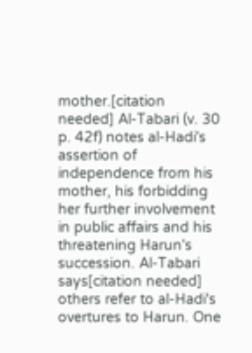mother.[citation needed] Al-Tabari (v. 30 p. 42f) notes al-Hadi's assertion of independence from his mother, his forbidding her further involvement in public affairs and his threatening Harun's succession. Al-Tabari says[citation needed] others refer to al-Hadi's overtures to Harun. One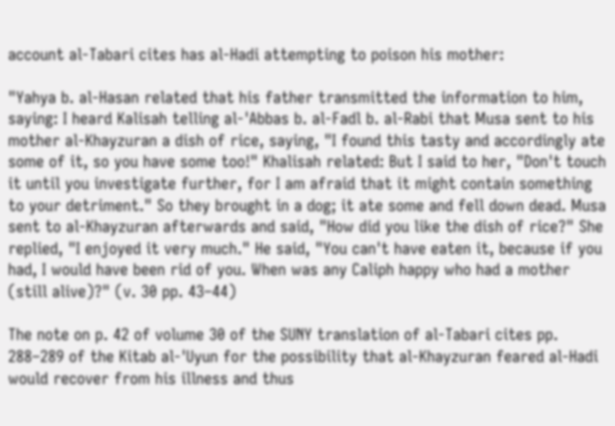account al-Tabari cites has al-Hadi attempting to poison his mother:

"Yahya b. al-Hasan related that his father transmitted the information to him, saying: I heard Kalisah telling al-'Abbas b. al-Fadl b. al-Rabi that Musa sent to his mother al-Khayzuran a dish of rice, saying, "I found this tasty and accordingly ate some of it, so you have some too!" Khalisah related: But I said to her, "Don't touch it until you investigate further, for I am afraid that it might contain something to your detriment." So they brought in a dog; it ate some and fell down dead. Musa sent to al-Khayzuran afterwards and said, "How did you like the dish of rice?" She replied, "I enjoyed it very much." He said, "You can't have eaten it, because if you had, I would have been rid of you. When was any Caliph happy who had a mother (still alive)?" (v. 30 pp. 43–44)

The note on p. 42 of volume 30 of the SUNY translation of al-Tabari cites pp. 288–289 of the Kitab al-'Uyun for the possibility that al-Khayzuran feared al-Hadi would recover from his illness and thus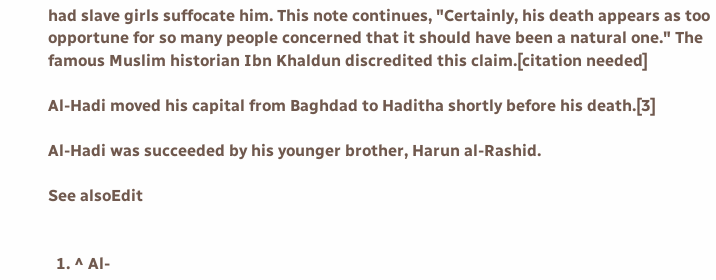had slave girls suffocate him. This note continues, "Certainly, his death appears as too opportune for so many people concerned that it should have been a natural one." The famous Muslim historian Ibn Khaldun discredited this claim.[citation needed]

Al-Hadi moved his capital from Baghdad to Haditha shortly before his death.[3]

Al-Hadi was succeeded by his younger brother, Harun al-Rashid.

See alsoEdit


  1. ^ Al-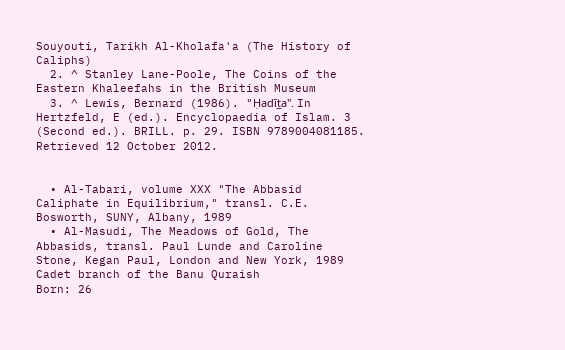Souyouti, Tarikh Al-Kholafa'a (The History of Caliphs)
  2. ^ Stanley Lane-Poole, The Coins of the Eastern Khaleefahs in the British Museum
  3. ^ Lewis, Bernard (1986). "Ḥadīt̲a". In Hertzfeld, E (ed.). Encyclopaedia of Islam. 3 (Second ed.). BRILL. p. 29. ISBN 9789004081185. Retrieved 12 October 2012.


  • Al-Tabari, volume XXX "The Abbasid Caliphate in Equilibrium," transl. C.E. Bosworth, SUNY, Albany, 1989
  • Al-Masudi, The Meadows of Gold, The Abbasids, transl. Paul Lunde and Caroline Stone, Kegan Paul, London and New York, 1989
Cadet branch of the Banu Quraish
Born: 26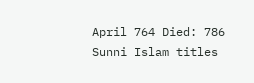April 764 Died: 786
Sunni Islam titles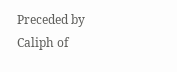Preceded by
Caliph of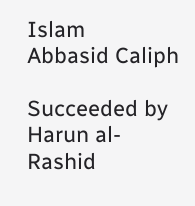Islam
Abbasid Caliph

Succeeded by
Harun al-Rashid